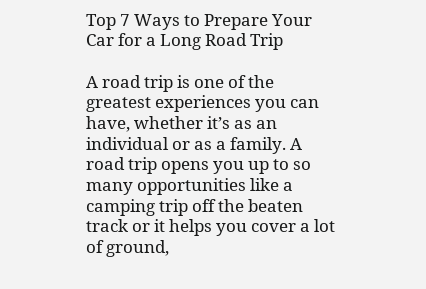Top 7 Ways to Prepare Your Car for a Long Road Trip

A road trip is one of the greatest experiences you can have, whether it’s as an individual or as a family. A road trip opens you up to so many opportunities like a camping trip off the beaten track or it helps you cover a lot of ground,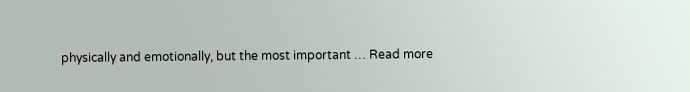physically and emotionally, but the most important … Read more